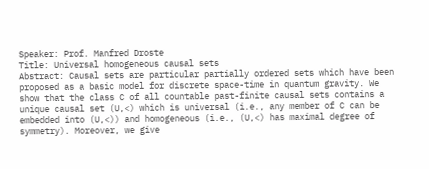Speaker: Prof. Manfred Droste
Title: Universal homogeneous causal sets
Abstract: Causal sets are particular partially ordered sets which have been proposed as a basic model for discrete space-time in quantum gravity. We show that the class C of all countable past-finite causal sets contains a unique causal set (U,<) which is universal (i.e., any member of C can be embedded into (U,<)) and homogeneous (i.e., (U,<) has maximal degree of symmetry). Moreover, we give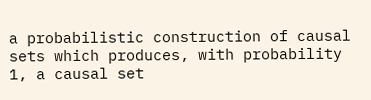a probabilistic construction of causal sets which produces, with probability 1, a causal set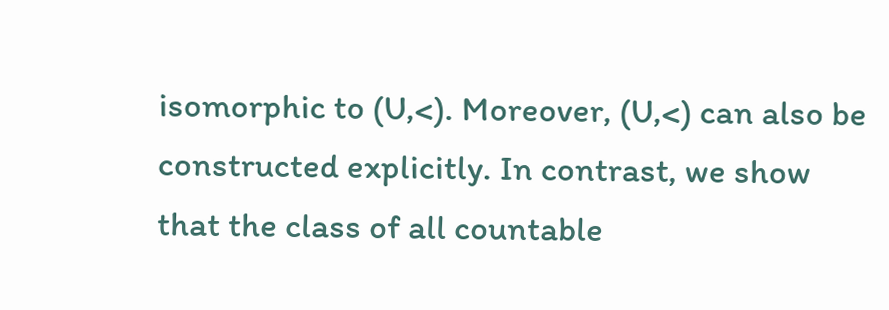isomorphic to (U,<). Moreover, (U,<) can also be constructed explicitly. In contrast, we show that the class of all countable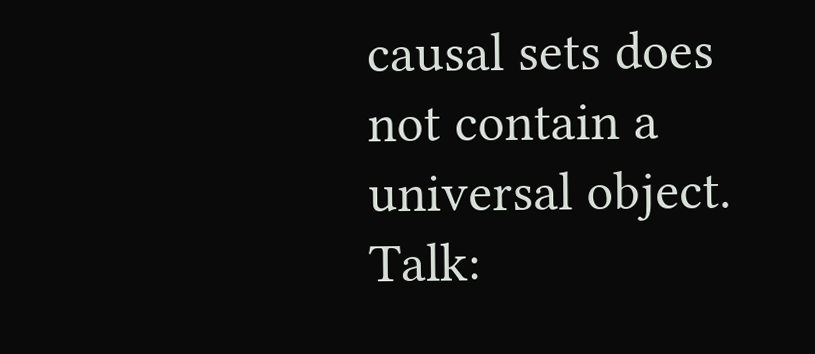causal sets does not contain a universal object.
Talk: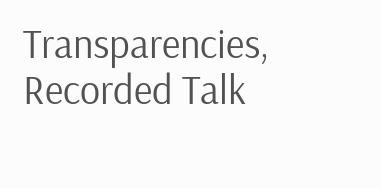Transparencies, Recorded Talk